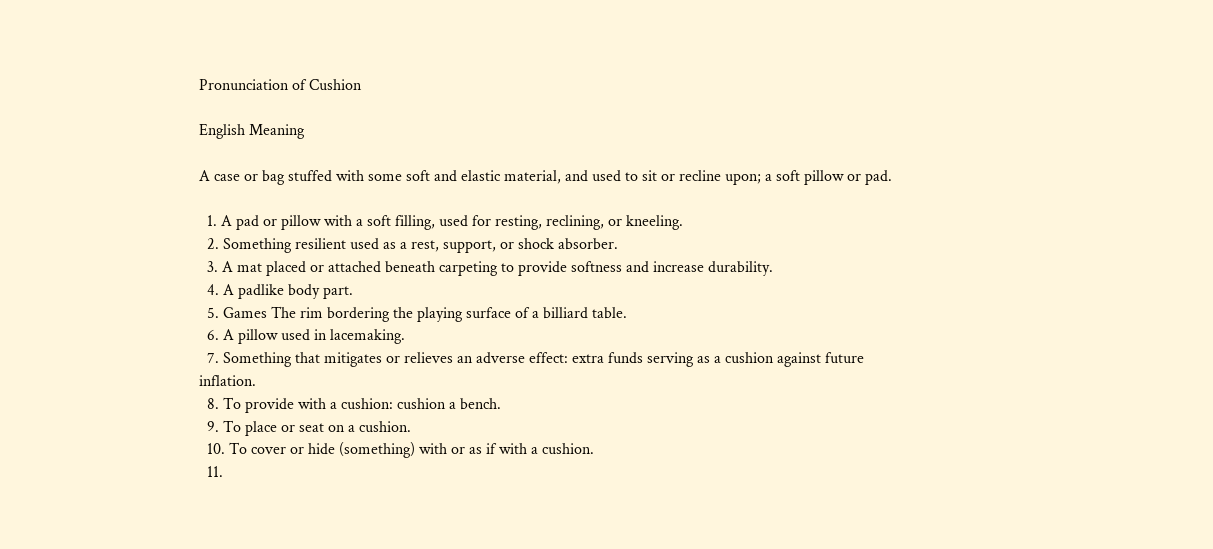Pronunciation of Cushion

English Meaning

A case or bag stuffed with some soft and elastic material, and used to sit or recline upon; a soft pillow or pad.

  1. A pad or pillow with a soft filling, used for resting, reclining, or kneeling.
  2. Something resilient used as a rest, support, or shock absorber.
  3. A mat placed or attached beneath carpeting to provide softness and increase durability.
  4. A padlike body part.
  5. Games The rim bordering the playing surface of a billiard table.
  6. A pillow used in lacemaking.
  7. Something that mitigates or relieves an adverse effect: extra funds serving as a cushion against future inflation.
  8. To provide with a cushion: cushion a bench.
  9. To place or seat on a cushion.
  10. To cover or hide (something) with or as if with a cushion.
  11.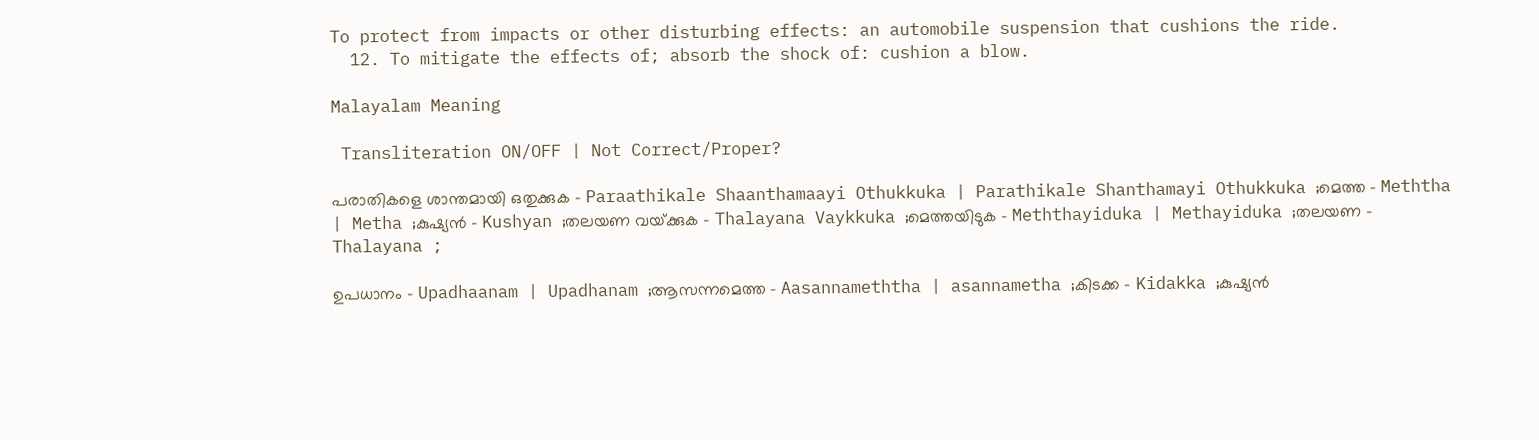To protect from impacts or other disturbing effects: an automobile suspension that cushions the ride.
  12. To mitigate the effects of; absorb the shock of: cushion a blow.

Malayalam Meaning

 Transliteration ON/OFF | Not Correct/Proper?

പരാതികളെ ശാന്തമായി ഒതുക്കുക - Paraathikale Shaanthamaayi Othukkuka | Parathikale Shanthamayi Othukkuka ;മെത്ത - Meththa | Metha ;കുഷ്യൻ - Kushyan ;തലയണ വയ്‌ക്കുക - Thalayana Vaykkuka ;മെത്തയിടുക - Meththayiduka | Methayiduka ;തലയണ - Thalayana ;

ഉപധാനം - Upadhaanam | Upadhanam ;ആസന്നമെത്ത - Aasannameththa | asannametha ;കിടക്ക - Kidakka ;കുഷ്യന്‍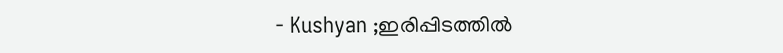- Kushyan ;ഇരിപ്പിടത്തില്‍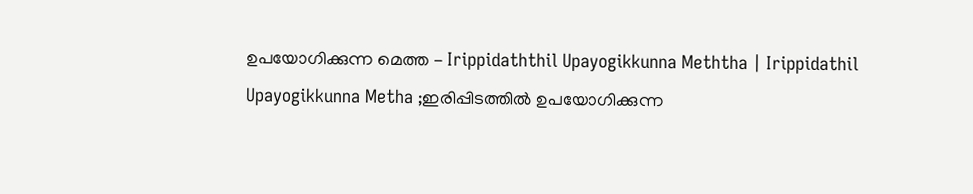ഉപയോഗിക്കുന്ന മെത്ത - Irippidaththil Upayogikkunna Meththa | Irippidathil Upayogikkunna Metha ;ഇരിപ്പിടത്തിൽ ഉപയോഗിക്കുന്ന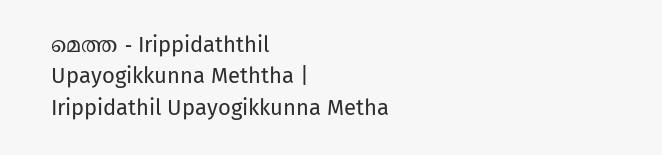മെത്ത - Irippidaththil Upayogikkunna Meththa | Irippidathil Upayogikkunna Metha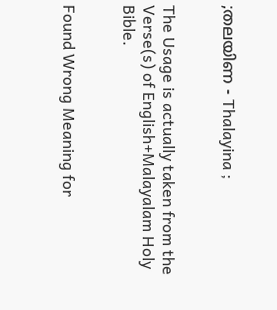;തലയിണ - Thalayina ;


The Usage is actually taken from the Verse(s) of English+Malayalam Holy Bible.


Found Wrong Meaning for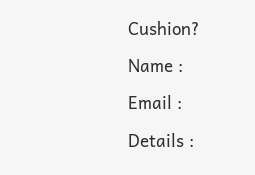Cushion?

Name :

Email :

Details :